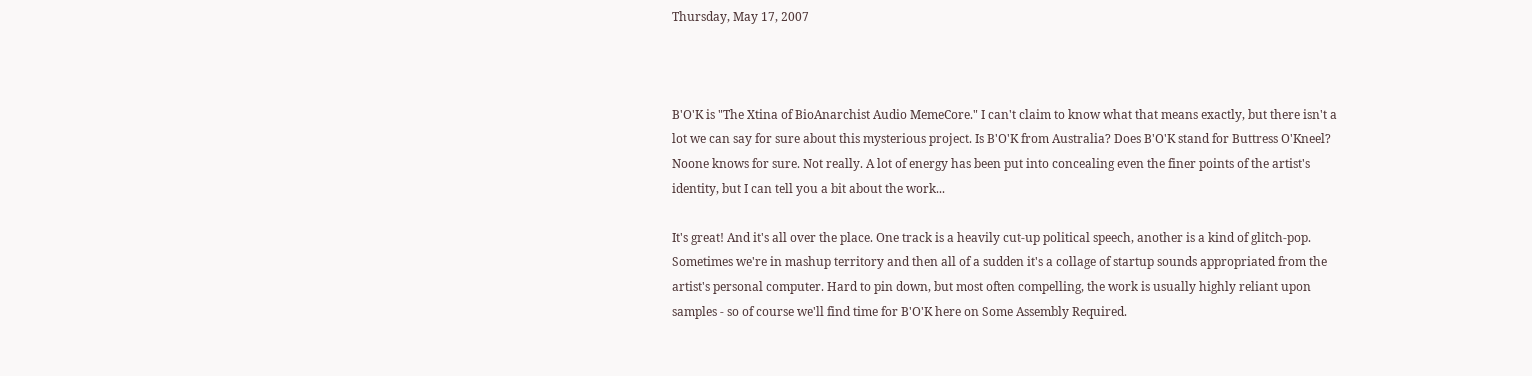Thursday, May 17, 2007



B'O'K is "The Xtina of BioAnarchist Audio MemeCore." I can't claim to know what that means exactly, but there isn't a lot we can say for sure about this mysterious project. Is B'O'K from Australia? Does B'O'K stand for Buttress O'Kneel? Noone knows for sure. Not really. A lot of energy has been put into concealing even the finer points of the artist's identity, but I can tell you a bit about the work...

It's great! And it's all over the place. One track is a heavily cut-up political speech, another is a kind of glitch-pop. Sometimes we're in mashup territory and then all of a sudden it's a collage of startup sounds appropriated from the artist's personal computer. Hard to pin down, but most often compelling, the work is usually highly reliant upon samples - so of course we'll find time for B'O'K here on Some Assembly Required.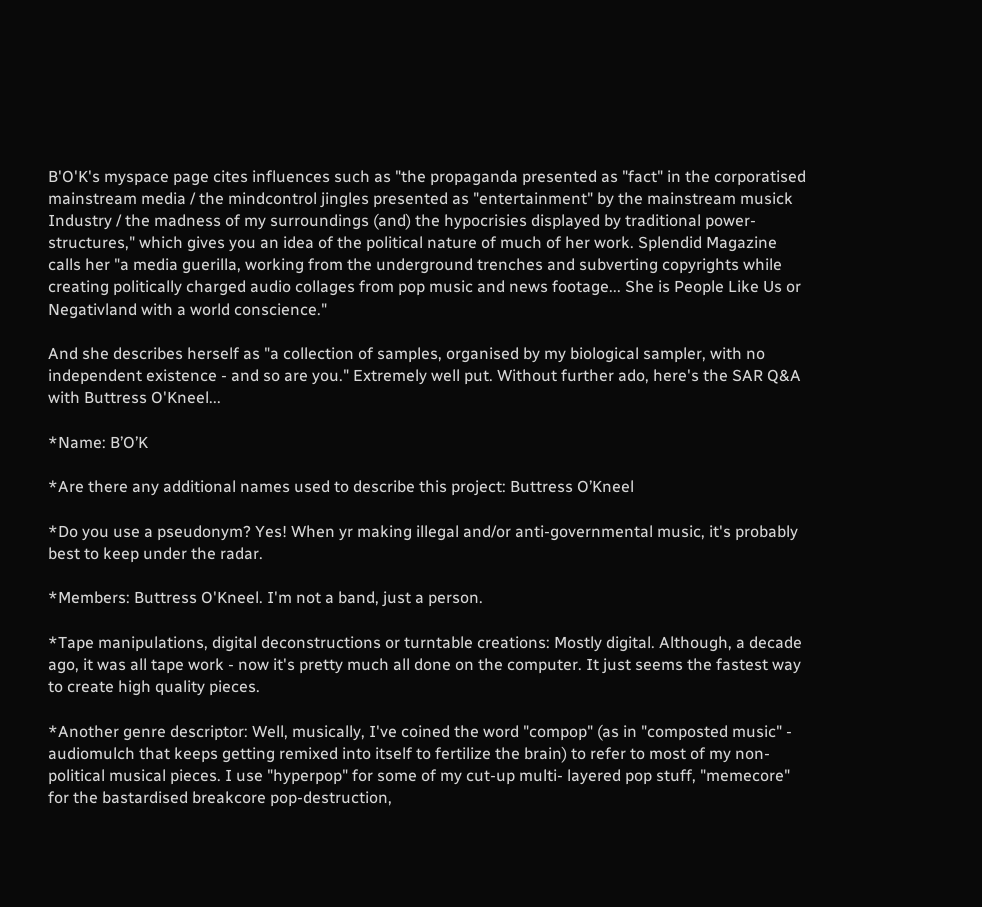B'O'K's myspace page cites influences such as "the propaganda presented as "fact" in the corporatised mainstream media / the mindcontrol jingles presented as "entertainment" by the mainstream musick Industry / the madness of my surroundings (and) the hypocrisies displayed by traditional power-structures," which gives you an idea of the political nature of much of her work. Splendid Magazine calls her "a media guerilla, working from the underground trenches and subverting copyrights while creating politically charged audio collages from pop music and news footage... She is People Like Us or Negativland with a world conscience."

And she describes herself as "a collection of samples, organised by my biological sampler, with no independent existence - and so are you." Extremely well put. Without further ado, here's the SAR Q&A with Buttress O'Kneel...

*Name: B’O’K

*Are there any additional names used to describe this project: Buttress O’Kneel

*Do you use a pseudonym? Yes! When yr making illegal and/or anti-governmental music, it's probably best to keep under the radar.

*Members: Buttress O'Kneel. I'm not a band, just a person.

*Tape manipulations, digital deconstructions or turntable creations: Mostly digital. Although, a decade ago, it was all tape work - now it's pretty much all done on the computer. It just seems the fastest way to create high quality pieces.

*Another genre descriptor: Well, musically, I've coined the word "compop" (as in "composted music" - audiomulch that keeps getting remixed into itself to fertilize the brain) to refer to most of my non-political musical pieces. I use "hyperpop" for some of my cut-up multi- layered pop stuff, "memecore" for the bastardised breakcore pop-destruction,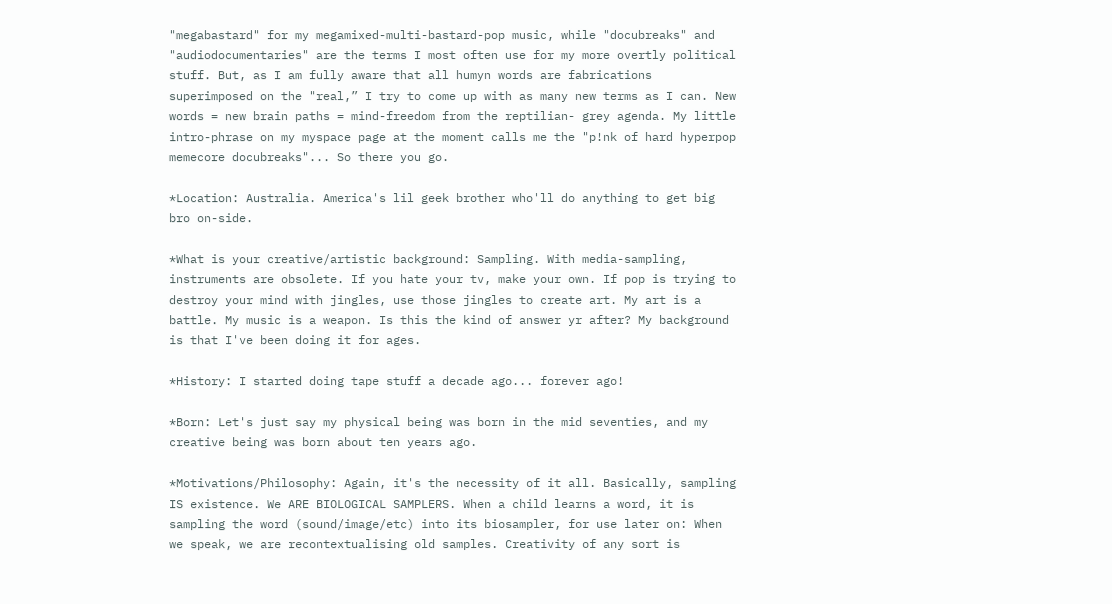"megabastard" for my megamixed-multi-bastard-pop music, while "docubreaks" and "audiodocumentaries" are the terms I most often use for my more overtly political stuff. But, as I am fully aware that all humyn words are fabrications superimposed on the "real,” I try to come up with as many new terms as I can. New words = new brain paths = mind-freedom from the reptilian- grey agenda. My little intro-phrase on my myspace page at the moment calls me the "p!nk of hard hyperpop memecore docubreaks"... So there you go.

*Location: Australia. America's lil geek brother who'll do anything to get big bro on-side.

*What is your creative/artistic background: Sampling. With media-sampling, instruments are obsolete. If you hate your tv, make your own. If pop is trying to destroy your mind with jingles, use those jingles to create art. My art is a battle. My music is a weapon. Is this the kind of answer yr after? My background is that I've been doing it for ages.

*History: I started doing tape stuff a decade ago... forever ago!

*Born: Let's just say my physical being was born in the mid seventies, and my creative being was born about ten years ago.

*Motivations/Philosophy: Again, it's the necessity of it all. Basically, sampling IS existence. We ARE BIOLOGICAL SAMPLERS. When a child learns a word, it is sampling the word (sound/image/etc) into its biosampler, for use later on: When we speak, we are recontextualising old samples. Creativity of any sort is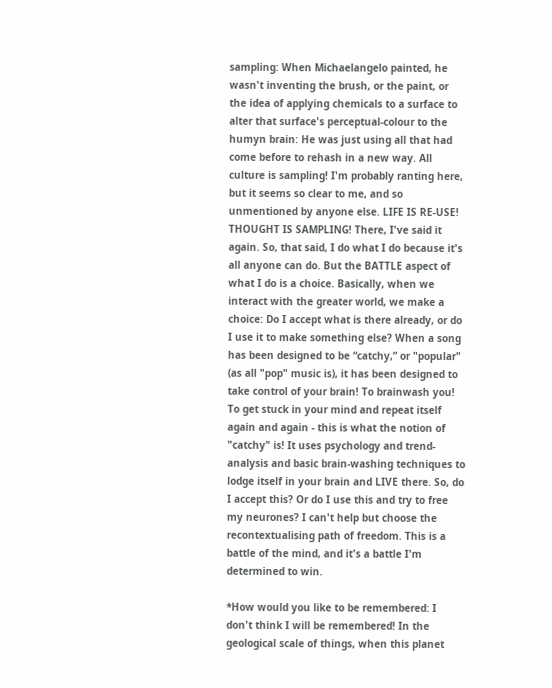sampling: When Michaelangelo painted, he wasn't inventing the brush, or the paint, or the idea of applying chemicals to a surface to alter that surface's perceptual-colour to the humyn brain: He was just using all that had come before to rehash in a new way. All culture is sampling! I'm probably ranting here, but it seems so clear to me, and so unmentioned by anyone else. LIFE IS RE-USE! THOUGHT IS SAMPLING! There, I've said it again. So, that said, I do what I do because it's all anyone can do. But the BATTLE aspect of what I do is a choice. Basically, when we interact with the greater world, we make a choice: Do I accept what is there already, or do I use it to make something else? When a song has been designed to be “catchy,” or "popular" (as all "pop" music is), it has been designed to take control of your brain! To brainwash you! To get stuck in your mind and repeat itself again and again - this is what the notion of "catchy" is! It uses psychology and trend-analysis and basic brain-washing techniques to lodge itself in your brain and LIVE there. So, do I accept this? Or do I use this and try to free my neurones? I can't help but choose the recontextualising path of freedom. This is a battle of the mind, and it's a battle I'm determined to win.

*How would you like to be remembered: I don't think I will be remembered! In the geological scale of things, when this planet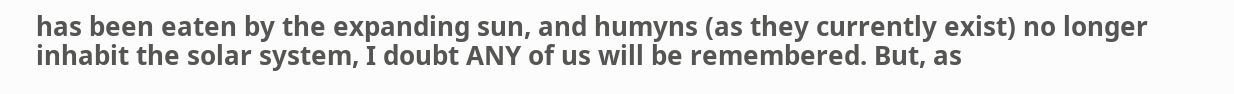has been eaten by the expanding sun, and humyns (as they currently exist) no longer inhabit the solar system, I doubt ANY of us will be remembered. But, as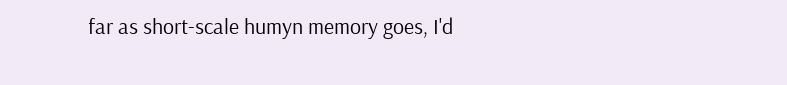far as short-scale humyn memory goes, I'd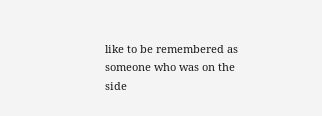like to be remembered as someone who was on the side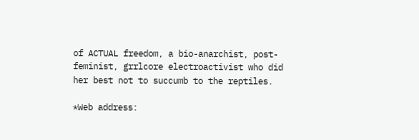of ACTUAL freedom, a bio-anarchist, post-feminist, grrlcore electroactivist who did her best not to succumb to the reptiles.

*Web address: